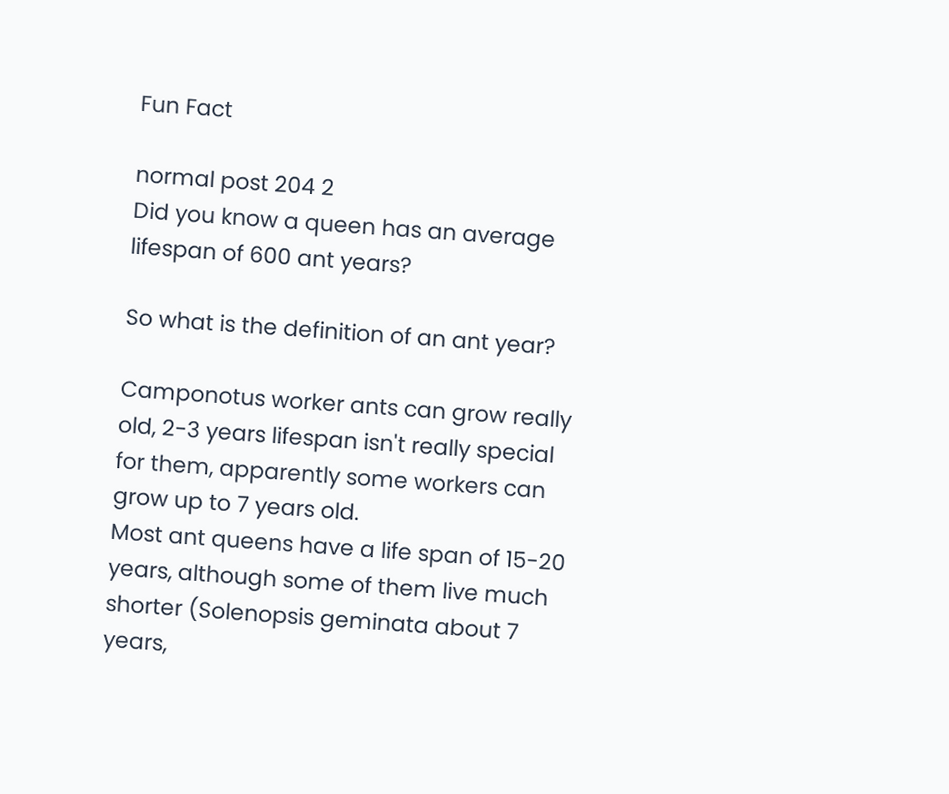Fun Fact

normal post 204 2
Did you know a queen has an average lifespan of 600 ant years?

So what is the definition of an ant year?

Camponotus worker ants can grow really old, 2-3 years lifespan isn't really special for them, apparently some workers can grow up to 7 years old.
Most ant queens have a life span of 15-20 years, although some of them live much shorter (Solenopsis geminata about 7 years,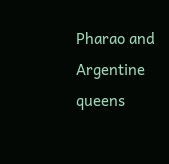Pharao and Argentine queens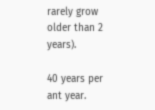rarely grow older than 2 years).

40 years per ant year.